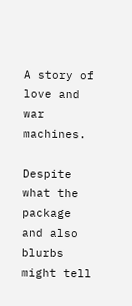A story of love and war machines.

Despite what the package and also blurbs might tell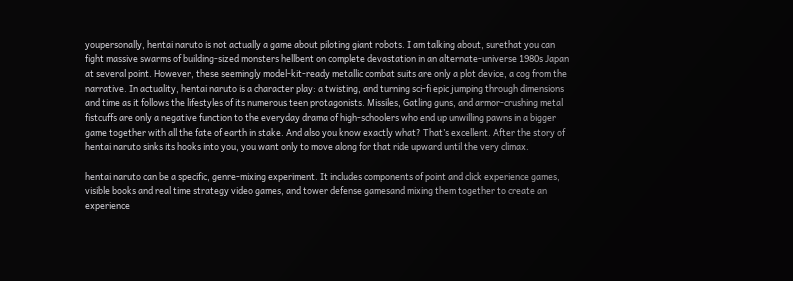youpersonally, hentai naruto is not actually a game about piloting giant robots. I am talking about, surethat you can fight massive swarms of building-sized monsters hellbent on complete devastation in an alternate-universe 1980s Japan at several point. However, these seemingly model-kit-ready metallic combat suits are only a plot device, a cog from the narrative. In actuality, hentai naruto is a character play: a twisting, and turning sci-fi epic jumping through dimensions and time as it follows the lifestyles of its numerous teen protagonists. Missiles, Gatling guns, and armor-crushing metal fistcuffs are only a negative function to the everyday drama of high-schoolers who end up unwilling pawns in a bigger game together with all the fate of earth in stake. And also you know exactly what? That’s excellent. After the story of hentai naruto sinks its hooks into you, you want only to move along for that ride upward until the very climax.

hentai naruto can be a specific, genre-mixing experiment. It includes components of point and click experience games, visible books and real time strategy video games, and tower defense gamesand mixing them together to create an experience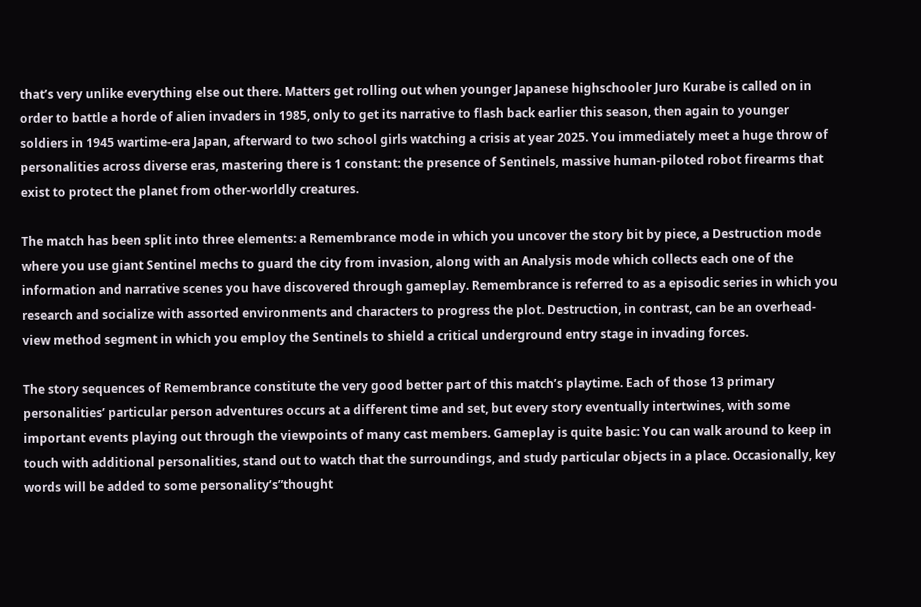that’s very unlike everything else out there. Matters get rolling out when younger Japanese highschooler Juro Kurabe is called on in order to battle a horde of alien invaders in 1985, only to get its narrative to flash back earlier this season, then again to younger soldiers in 1945 wartime-era Japan, afterward to two school girls watching a crisis at year 2025. You immediately meet a huge throw of personalities across diverse eras, mastering there is 1 constant: the presence of Sentinels, massive human-piloted robot firearms that exist to protect the planet from other-worldly creatures.

The match has been split into three elements: a Remembrance mode in which you uncover the story bit by piece, a Destruction mode where you use giant Sentinel mechs to guard the city from invasion, along with an Analysis mode which collects each one of the information and narrative scenes you have discovered through gameplay. Remembrance is referred to as a episodic series in which you research and socialize with assorted environments and characters to progress the plot. Destruction, in contrast, can be an overhead-view method segment in which you employ the Sentinels to shield a critical underground entry stage in invading forces.

The story sequences of Remembrance constitute the very good better part of this match’s playtime. Each of those 13 primary personalities’ particular person adventures occurs at a different time and set, but every story eventually intertwines, with some important events playing out through the viewpoints of many cast members. Gameplay is quite basic: You can walk around to keep in touch with additional personalities, stand out to watch that the surroundings, and study particular objects in a place. Occasionally, key words will be added to some personality’s”thought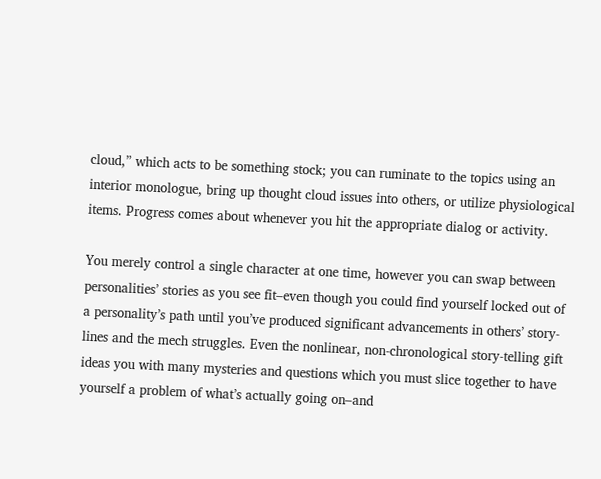cloud,” which acts to be something stock; you can ruminate to the topics using an interior monologue, bring up thought cloud issues into others, or utilize physiological items. Progress comes about whenever you hit the appropriate dialog or activity.

You merely control a single character at one time, however you can swap between personalities’ stories as you see fit–even though you could find yourself locked out of a personality’s path until you’ve produced significant advancements in others’ story-lines and the mech struggles. Even the nonlinear, non-chronological story-telling gift ideas you with many mysteries and questions which you must slice together to have yourself a problem of what’s actually going on–and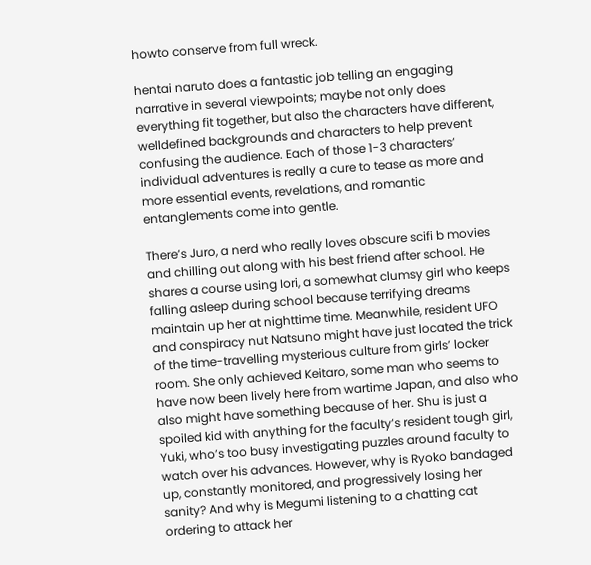howto conserve from full wreck.

hentai naruto does a fantastic job telling an engaging narrative in several viewpoints; maybe not only does everything fit together, but also the characters have different, welldefined backgrounds and characters to help prevent confusing the audience. Each of those 1-3 characters’ individual adventures is really a cure to tease as more and more essential events, revelations, and romantic entanglements come into gentle.

There’s Juro, a nerd who really loves obscure scifi b movies and chilling out along with his best friend after school. He shares a course using Iori, a somewhat clumsy girl who keeps falling asleep during school because terrifying dreams maintain up her at nighttime time. Meanwhile, resident UFO and conspiracy nut Natsuno might have just located the trick of the time-travelling mysterious culture from girls’ locker room. She only achieved Keitaro, some man who seems to have now been lively here from wartime Japan, and also who also might have something because of her. Shu is just a spoiled kid with anything for the faculty’s resident tough girl, Yuki, who’s too busy investigating puzzles around faculty to watch over his advances. However, why is Ryoko bandaged up, constantly monitored, and progressively losing her sanity? And why is Megumi listening to a chatting cat ordering to attack her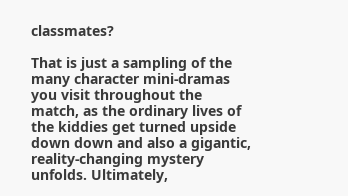classmates?

That is just a sampling of the many character mini-dramas you visit throughout the match, as the ordinary lives of the kiddies get turned upside down down and also a gigantic, reality-changing mystery unfolds. Ultimately,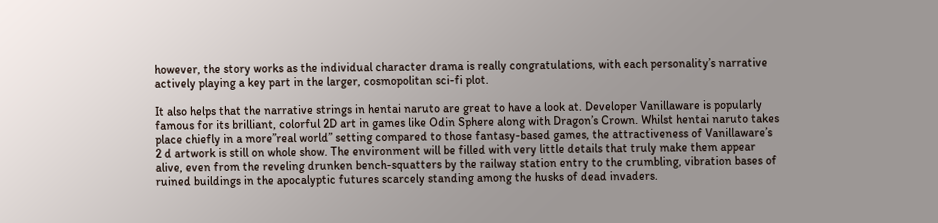however, the story works as the individual character drama is really congratulations, with each personality’s narrative actively playing a key part in the larger, cosmopolitan sci-fi plot.

It also helps that the narrative strings in hentai naruto are great to have a look at. Developer Vanillaware is popularly famous for its brilliant, colorful 2D art in games like Odin Sphere along with Dragon’s Crown. Whilst hentai naruto takes place chiefly in a more”real world” setting compared to those fantasy-based games, the attractiveness of Vanillaware’s 2 d artwork is still on whole show. The environment will be filled with very little details that truly make them appear alive, even from the reveling drunken bench-squatters by the railway station entry to the crumbling, vibration bases of ruined buildings in the apocalyptic futures scarcely standing among the husks of dead invaders.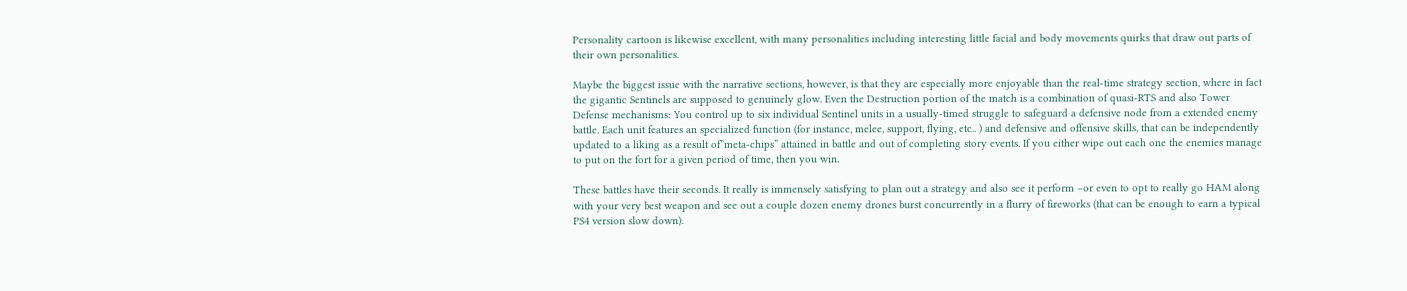Personality cartoon is likewise excellent, with many personalities including interesting little facial and body movements quirks that draw out parts of their own personalities.

Maybe the biggest issue with the narrative sections, however, is that they are especially more enjoyable than the real-time strategy section, where in fact the gigantic Sentinels are supposed to genuinely glow. Even the Destruction portion of the match is a combination of quasi-RTS and also Tower Defense mechanisms: You control up to six individual Sentinel units in a usually-timed struggle to safeguard a defensive node from a extended enemy battle. Each unit features an specialized function (for instance, melee, support, flying, etc.. ) and defensive and offensive skills, that can be independently updated to a liking as a result of”meta-chips” attained in battle and out of completing story events. If you either wipe out each one the enemies manage to put on the fort for a given period of time, then you win.

These battles have their seconds. It really is immensely satisfying to plan out a strategy and also see it perform –or even to opt to really go HAM along with your very best weapon and see out a couple dozen enemy drones burst concurrently in a flurry of fireworks (that can be enough to earn a typical PS4 version slow down).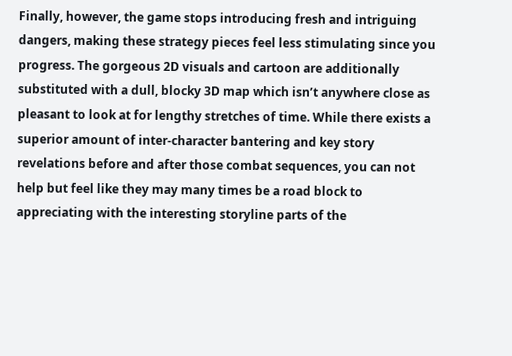Finally, however, the game stops introducing fresh and intriguing dangers, making these strategy pieces feel less stimulating since you progress. The gorgeous 2D visuals and cartoon are additionally substituted with a dull, blocky 3D map which isn’t anywhere close as pleasant to look at for lengthy stretches of time. While there exists a superior amount of inter-character bantering and key story revelations before and after those combat sequences, you can not help but feel like they may many times be a road block to appreciating with the interesting storyline parts of the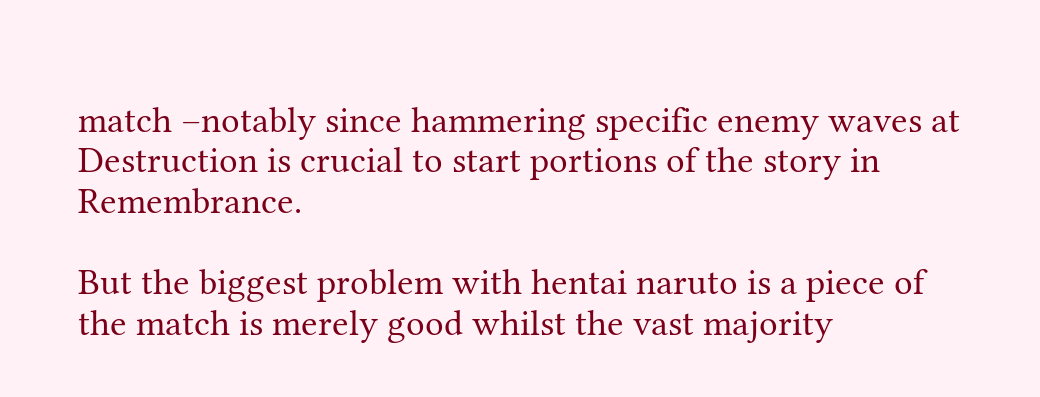match –notably since hammering specific enemy waves at Destruction is crucial to start portions of the story in Remembrance.

But the biggest problem with hentai naruto is a piece of the match is merely good whilst the vast majority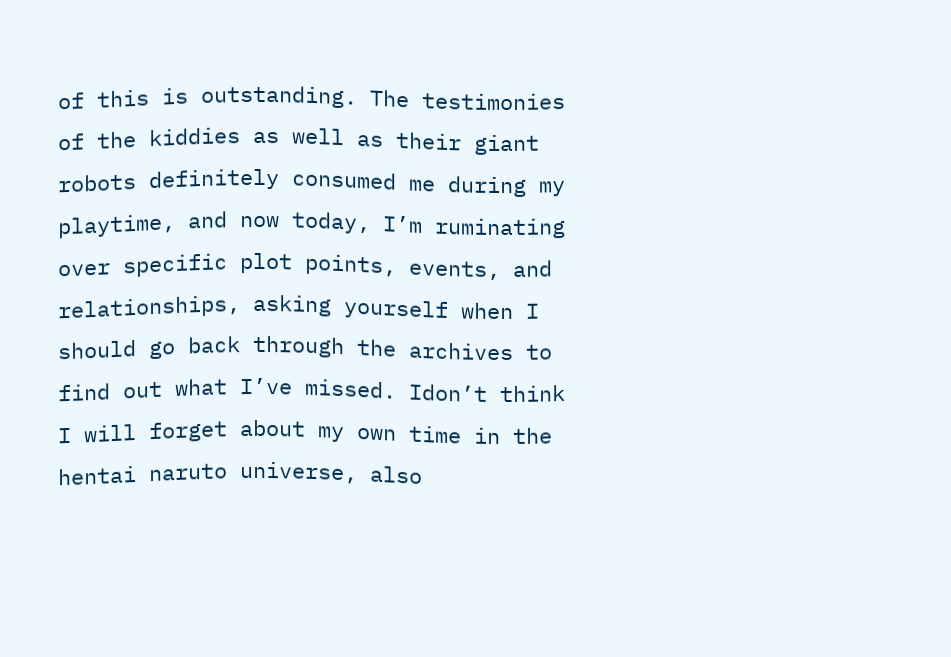of this is outstanding. The testimonies of the kiddies as well as their giant robots definitely consumed me during my playtime, and now today, I’m ruminating over specific plot points, events, and relationships, asking yourself when I should go back through the archives to find out what I’ve missed. Idon’t think I will forget about my own time in the hentai naruto universe, also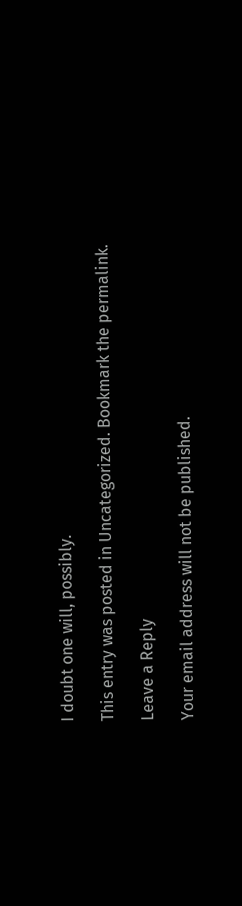I doubt one will, possibly.

This entry was posted in Uncategorized. Bookmark the permalink.

Leave a Reply

Your email address will not be published.